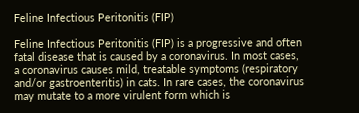Feline Infectious Peritonitis (FIP)

Feline Infectious Peritonitis (FIP) is a progressive and often fatal disease that is caused by a coronavirus. In most cases, a coronavirus causes mild, treatable symptoms (respiratory and/or gastroenteritis) in cats. In rare cases, the coronavirus may mutate to a more virulent form which is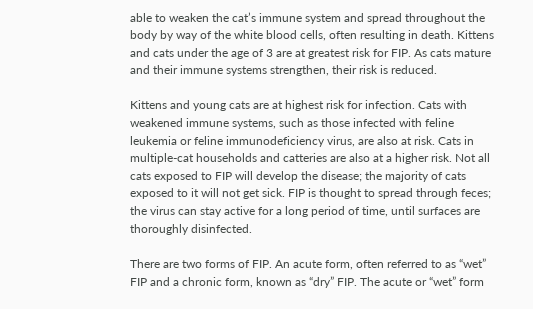able to weaken the cat’s immune system and spread throughout the body by way of the white blood cells, often resulting in death. Kittens and cats under the age of 3 are at greatest risk for FIP. As cats mature and their immune systems strengthen, their risk is reduced.

Kittens and young cats are at highest risk for infection. Cats with weakened immune systems, such as those infected with feline leukemia or feline immunodeficiency virus, are also at risk. Cats in multiple-cat households and catteries are also at a higher risk. Not all cats exposed to FIP will develop the disease; the majority of cats exposed to it will not get sick. FIP is thought to spread through feces; the virus can stay active for a long period of time, until surfaces are thoroughly disinfected.

There are two forms of FIP. An acute form, often referred to as “wet” FIP and a chronic form, known as “dry” FIP. The acute or “wet” form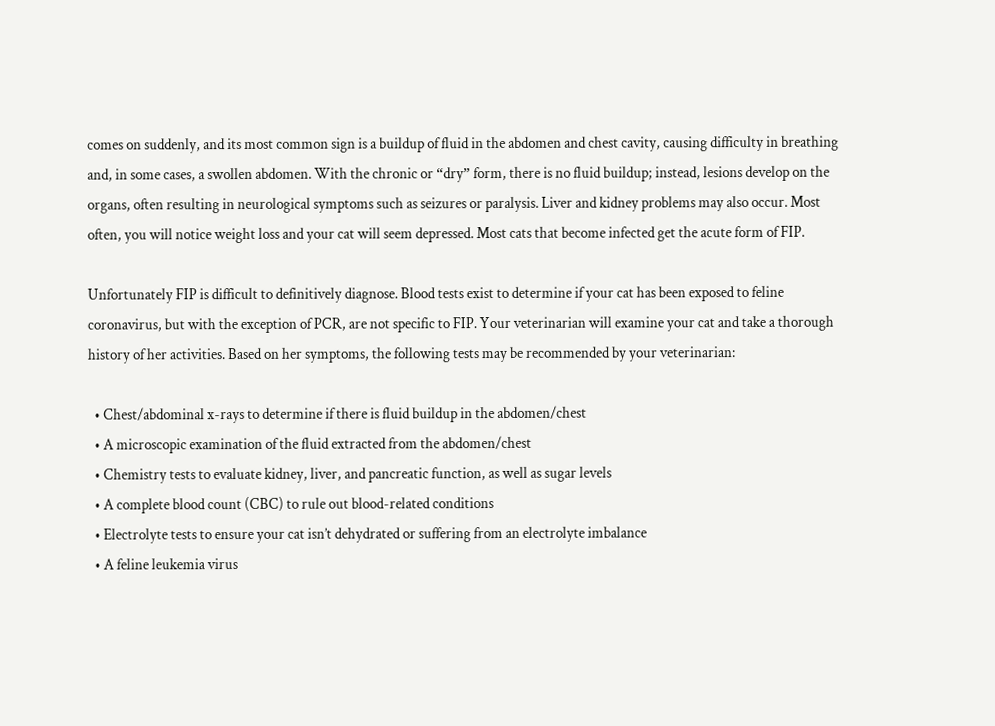comes on suddenly, and its most common sign is a buildup of fluid in the abdomen and chest cavity, causing difficulty in breathing and, in some cases, a swollen abdomen. With the chronic or “dry” form, there is no fluid buildup; instead, lesions develop on the organs, often resulting in neurological symptoms such as seizures or paralysis. Liver and kidney problems may also occur. Most often, you will notice weight loss and your cat will seem depressed. Most cats that become infected get the acute form of FIP.

Unfortunately FIP is difficult to definitively diagnose. Blood tests exist to determine if your cat has been exposed to feline coronavirus, but with the exception of PCR, are not specific to FIP. Your veterinarian will examine your cat and take a thorough history of her activities. Based on her symptoms, the following tests may be recommended by your veterinarian:

  • Chest/abdominal x-rays to determine if there is fluid buildup in the abdomen/chest
  • A microscopic examination of the fluid extracted from the abdomen/chest
  • Chemistry tests to evaluate kidney, liver, and pancreatic function, as well as sugar levels
  • A complete blood count (CBC) to rule out blood-related conditions
  • Electrolyte tests to ensure your cat isn’t dehydrated or suffering from an electrolyte imbalance
  • A feline leukemia virus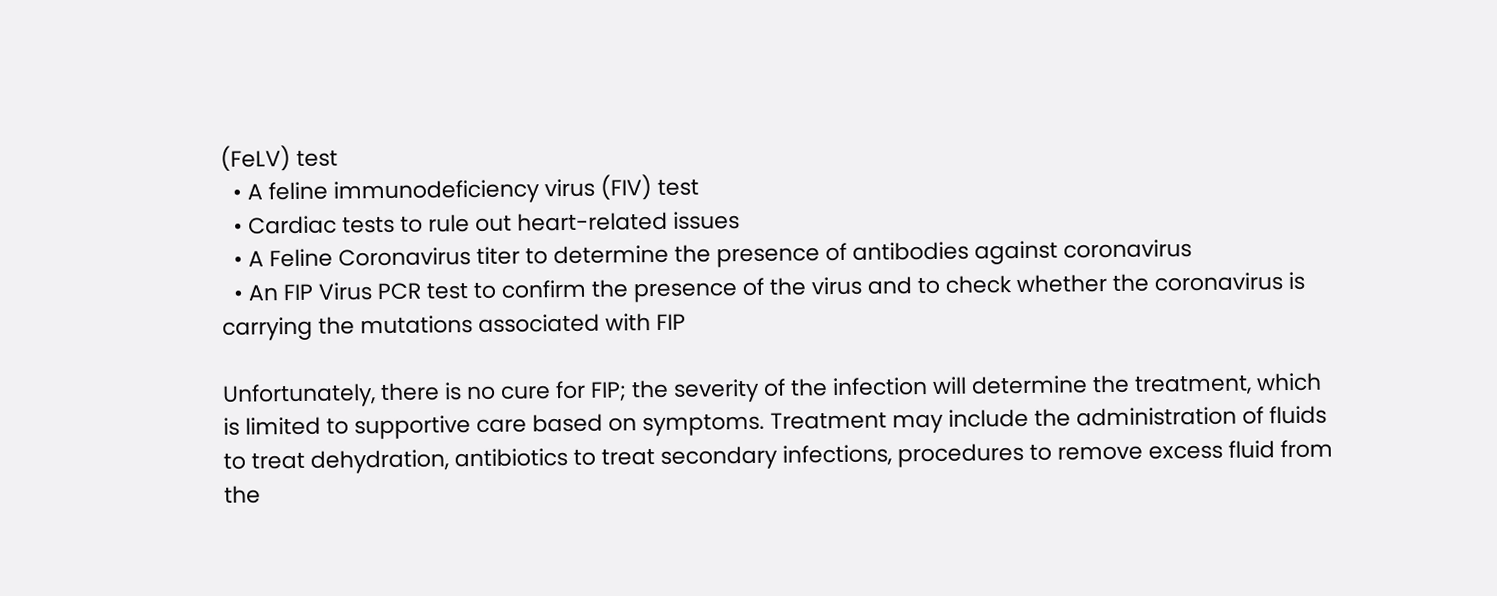(FeLV) test
  • A feline immunodeficiency virus (FIV) test
  • Cardiac tests to rule out heart-related issues
  • A Feline Coronavirus titer to determine the presence of antibodies against coronavirus
  • An FIP Virus PCR test to confirm the presence of the virus and to check whether the coronavirus is carrying the mutations associated with FIP

Unfortunately, there is no cure for FIP; the severity of the infection will determine the treatment, which is limited to supportive care based on symptoms. Treatment may include the administration of fluids to treat dehydration, antibiotics to treat secondary infections, procedures to remove excess fluid from the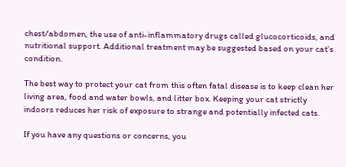chest/abdomen, the use of anti-inflammatory drugs called glucocorticoids, and nutritional support. Additional treatment may be suggested based on your cat’s condition.

The best way to protect your cat from this often fatal disease is to keep clean her living area, food and water bowls, and litter box. Keeping your cat strictly indoors reduces her risk of exposure to strange and potentially infected cats.

If you have any questions or concerns, you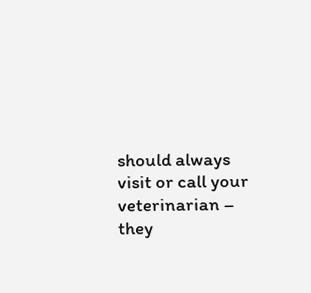should always visit or call your veterinarian – they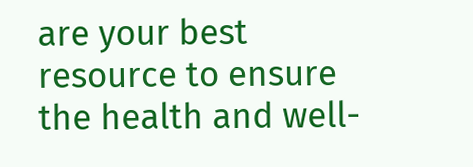are your best resource to ensure the health and well-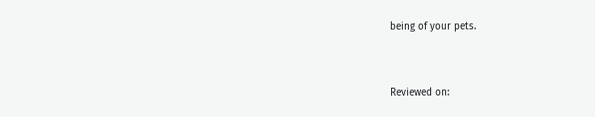being of your pets.


Reviewed on: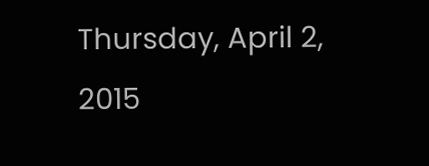Thursday, April 2, 2015